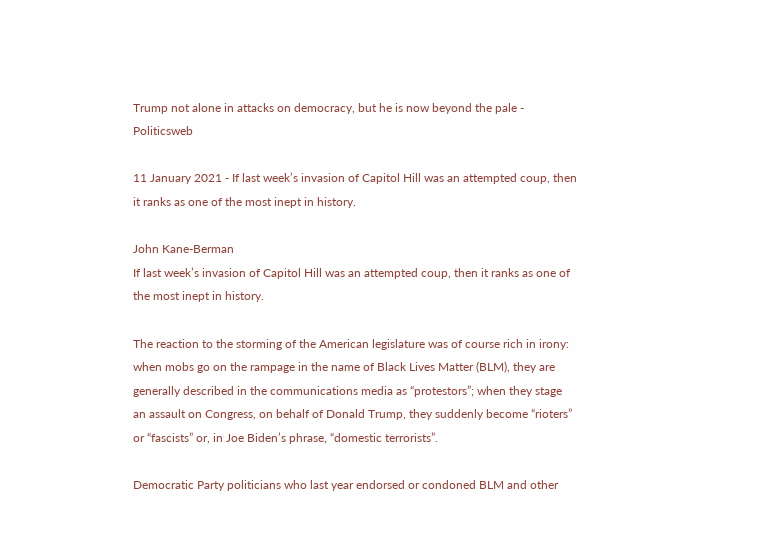Trump not alone in attacks on democracy, but he is now beyond the pale - Politicsweb

11 January 2021 - If last week’s invasion of Capitol Hill was an attempted coup, then it ranks as one of the most inept in history.

John Kane-Berman
If last week’s invasion of Capitol Hill was an attempted coup, then it ranks as one of the most inept in history.

The reaction to the storming of the American legislature was of course rich in irony: when mobs go on the rampage in the name of Black Lives Matter (BLM), they are generally described in the communications media as “protestors”; when they stage an assault on Congress, on behalf of Donald Trump, they suddenly become “rioters” or “fascists” or, in Joe Biden’s phrase, “domestic terrorists”.

Democratic Party politicians who last year endorsed or condoned BLM and other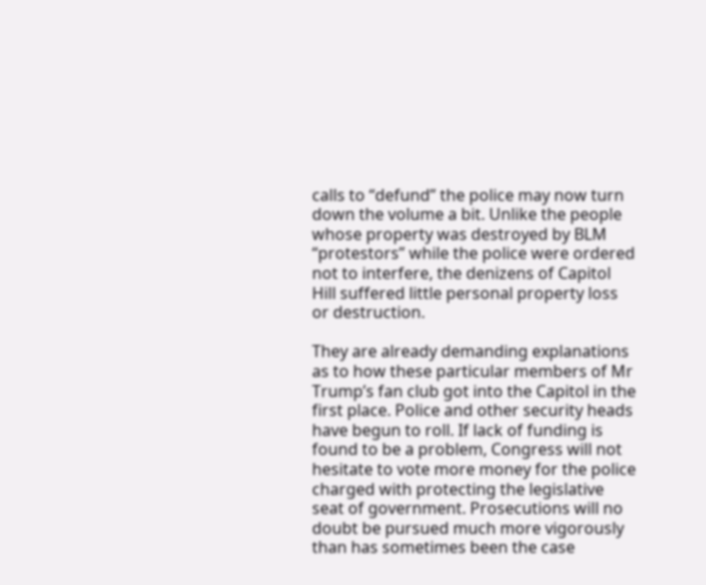calls to “defund” the police may now turn down the volume a bit. Unlike the people whose property was destroyed by BLM “protestors” while the police were ordered not to interfere, the denizens of Capitol Hill suffered little personal property loss or destruction.

They are already demanding explanations as to how these particular members of Mr Trump’s fan club got into the Capitol in the first place. Police and other security heads have begun to roll. If lack of funding is found to be a problem, Congress will not hesitate to vote more money for the police charged with protecting the legislative seat of government. Prosecutions will no doubt be pursued much more vigorously than has sometimes been the case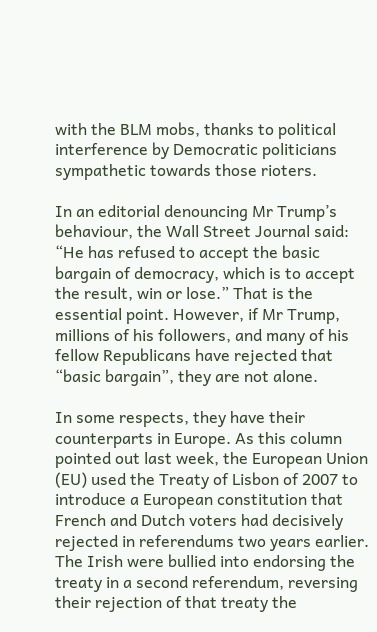with the BLM mobs, thanks to political interference by Democratic politicians sympathetic towards those rioters.

In an editorial denouncing Mr Trump’s behaviour, the Wall Street Journal said: “He has refused to accept the basic bargain of democracy, which is to accept the result, win or lose.” That is the essential point. However, if Mr Trump, millions of his followers, and many of his fellow Republicans have rejected that “basic bargain”, they are not alone.

In some respects, they have their counterparts in Europe. As this column pointed out last week, the European Union (EU) used the Treaty of Lisbon of 2007 to introduce a European constitution that French and Dutch voters had decisively rejected in referendums two years earlier. The Irish were bullied into endorsing the treaty in a second referendum, reversing their rejection of that treaty the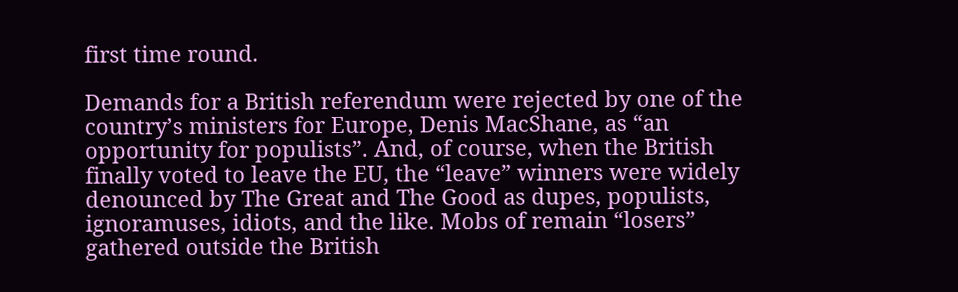first time round.

Demands for a British referendum were rejected by one of the country’s ministers for Europe, Denis MacShane, as “an opportunity for populists”. And, of course, when the British finally voted to leave the EU, the “leave” winners were widely denounced by The Great and The Good as dupes, populists, ignoramuses, idiots, and the like. Mobs of remain “losers” gathered outside the British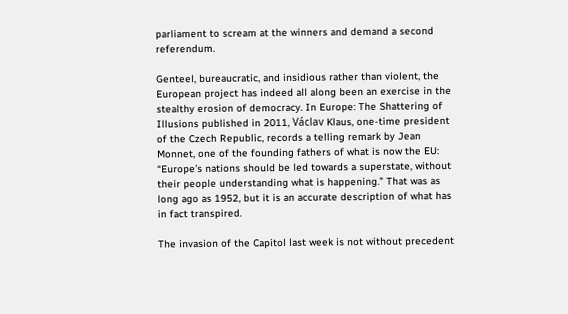parliament to scream at the winners and demand a second referendum.

Genteel, bureaucratic, and insidious rather than violent, the European project has indeed all along been an exercise in the stealthy erosion of democracy. In Europe: The Shattering of Illusions published in 2011, Václav Klaus, one-time president of the Czech Republic, records a telling remark by Jean Monnet, one of the founding fathers of what is now the EU: “Europe’s nations should be led towards a superstate, without their people understanding what is happening.” That was as long ago as 1952, but it is an accurate description of what has in fact transpired.

The invasion of the Capitol last week is not without precedent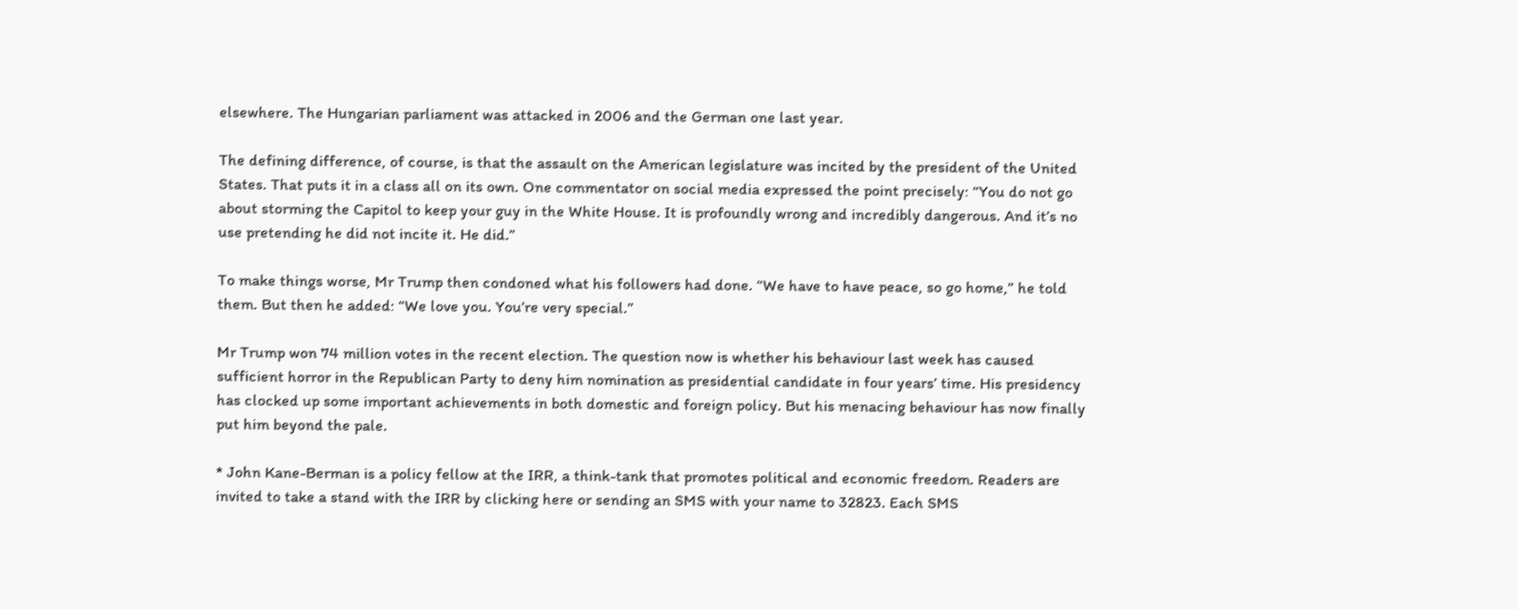elsewhere. The Hungarian parliament was attacked in 2006 and the German one last year.

The defining difference, of course, is that the assault on the American legislature was incited by the president of the United States. That puts it in a class all on its own. One commentator on social media expressed the point precisely: “You do not go about storming the Capitol to keep your guy in the White House. It is profoundly wrong and incredibly dangerous. And it’s no use pretending he did not incite it. He did.”

To make things worse, Mr Trump then condoned what his followers had done. “We have to have peace, so go home,” he told them. But then he added: “We love you. You’re very special.”

Mr Trump won 74 million votes in the recent election. The question now is whether his behaviour last week has caused sufficient horror in the Republican Party to deny him nomination as presidential candidate in four years’ time. His presidency has clocked up some important achievements in both domestic and foreign policy. But his menacing behaviour has now finally put him beyond the pale.

* John Kane-Berman is a policy fellow at the IRR, a think-tank that promotes political and economic freedom. Readers are invited to take a stand with the IRR by clicking here or sending an SMS with your name to 32823. Each SMS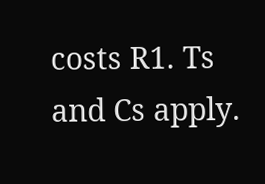costs R1. Ts and Cs apply.